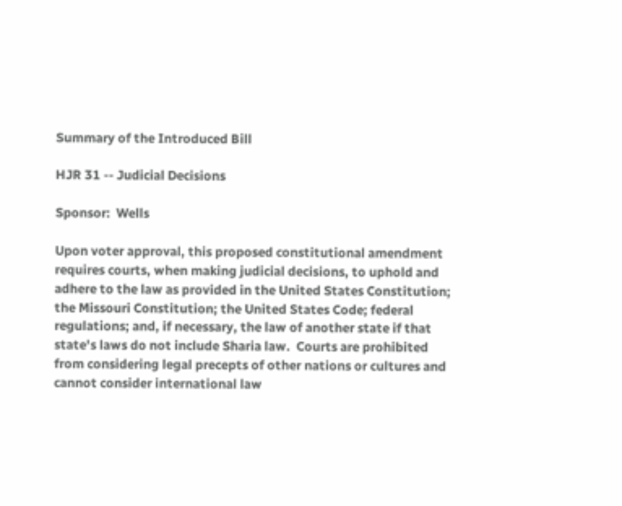Summary of the Introduced Bill

HJR 31 -- Judicial Decisions

Sponsor:  Wells

Upon voter approval, this proposed constitutional amendment
requires courts, when making judicial decisions, to uphold and
adhere to the law as provided in the United States Constitution;
the Missouri Constitution; the United States Code; federal
regulations; and, if necessary, the law of another state if that
state's laws do not include Sharia law.  Courts are prohibited
from considering legal precepts of other nations or cultures and
cannot consider international law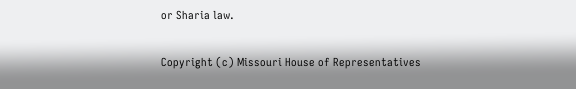or Sharia law.

Copyright (c) Missouri House of Representatives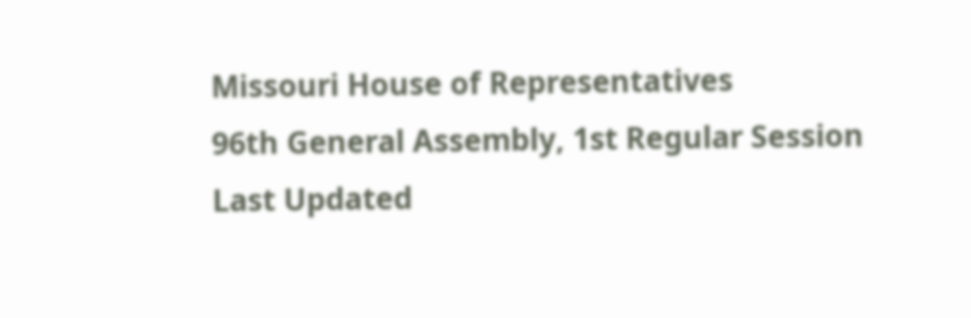Missouri House of Representatives
96th General Assembly, 1st Regular Session
Last Updated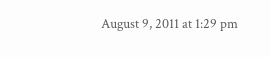August 9, 2011 at 1:29 pm